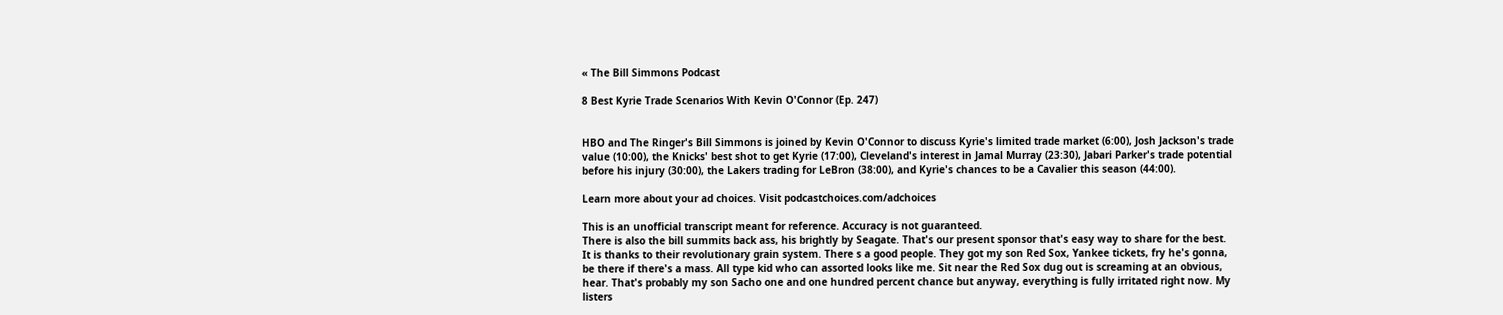« The Bill Simmons Podcast

8 Best Kyrie Trade Scenarios With Kevin O'Connor (Ep. 247)


HBO and The Ringer's Bill Simmons is joined by Kevin O'Connor to discuss Kyrie's limited trade market (6:00), Josh Jackson's trade value (10:00), the Knicks' best shot to get Kyrie (17:00), Cleveland's interest in Jamal Murray (23:30), Jabari Parker's trade potential before his injury (30:00), the Lakers trading for LeBron (38:00), and Kyrie's chances to be a Cavalier this season (44:00).

Learn more about your ad choices. Visit podcastchoices.com/adchoices

This is an unofficial transcript meant for reference. Accuracy is not guaranteed.
There is also the bill summits back ass, his brightly by Seagate. That's our present sponsor that's easy way to share for the best. It is thanks to their revolutionary grain system. There s a good people. They got my son Red Sox, Yankee tickets, fry he's gonna, be there if there's a mass. All type kid who can assorted looks like me. Sit near the Red Sox dug out is screaming at an obvious, hear. That's probably my son Sacho one and one hundred percent chance but anyway, everything is fully irritated right now. My listers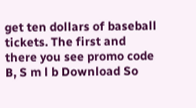get ten dollars of baseball tickets. The first and there you see promo code B, S m l b Download So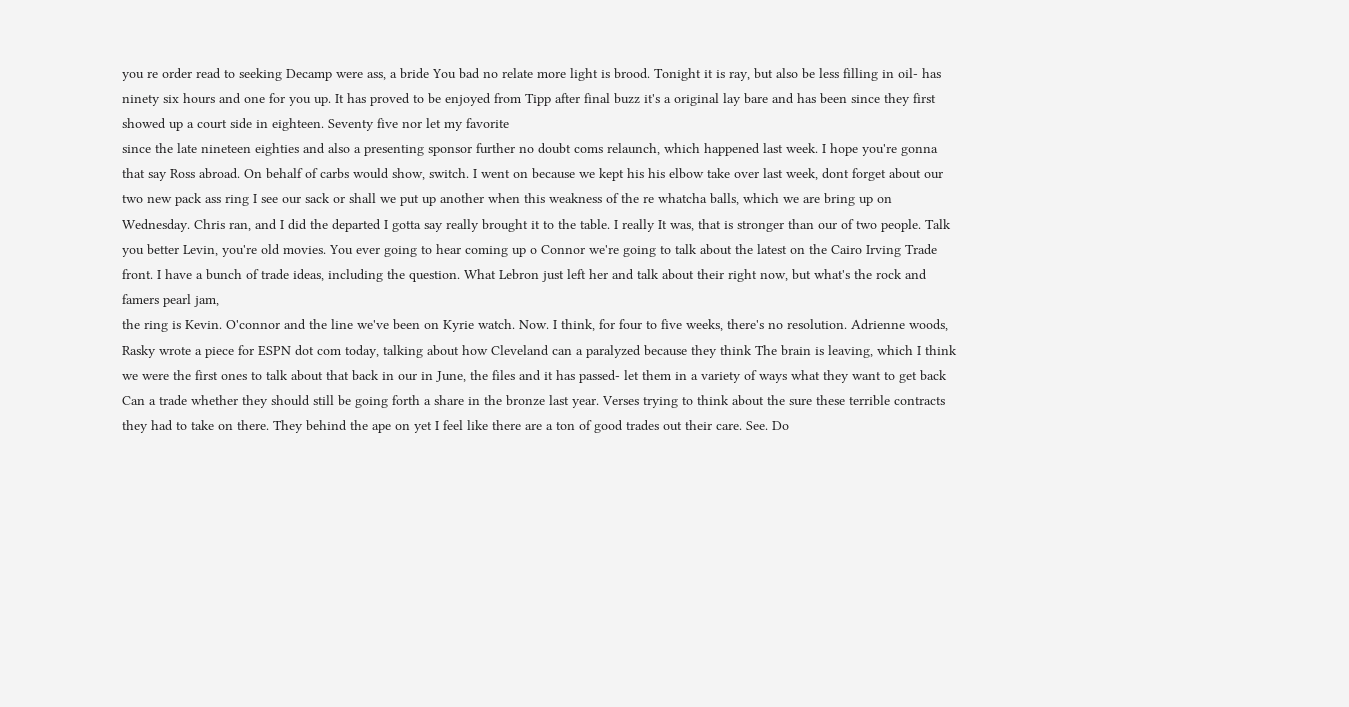you re order read to seeking Decamp were ass, a bride You bad no relate more light is brood. Tonight it is ray, but also be less filling in oil- has ninety six hours and one for you up. It has proved to be enjoyed from Tipp after final buzz it's a original lay bare and has been since they first showed up a court side in eighteen. Seventy five nor let my favorite
since the late nineteen eighties and also a presenting sponsor further no doubt coms relaunch, which happened last week. I hope you're gonna that say Ross abroad. On behalf of carbs would show, switch. I went on because we kept his his elbow take over last week, dont forget about our two new pack ass ring I see our sack or shall we put up another when this weakness of the re whatcha balls, which we are bring up on Wednesday. Chris ran, and I did the departed I gotta say really brought it to the table. I really It was, that is stronger than our of two people. Talk you better Levin, you're old movies. You ever going to hear coming up o Connor we're going to talk about the latest on the Cairo Irving Trade front. I have a bunch of trade ideas, including the question. What Lebron just left her and talk about their right now, but what's the rock and famers pearl jam,
the ring is Kevin. O'connor and the line we've been on Kyrie watch. Now. I think, for four to five weeks, there's no resolution. Adrienne woods, Rasky wrote a piece for ESPN dot com today, talking about how Cleveland can a paralyzed because they think The brain is leaving, which I think we were the first ones to talk about that back in our in June, the files and it has passed- let them in a variety of ways what they want to get back Can a trade whether they should still be going forth a share in the bronze last year. Verses trying to think about the sure these terrible contracts they had to take on there. They behind the ape on yet I feel like there are a ton of good trades out their care. See. Do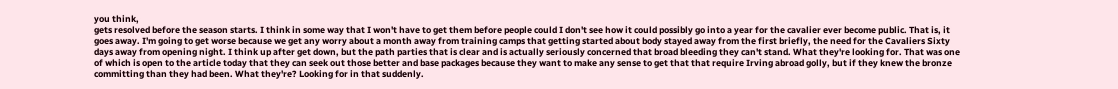you think,
gets resolved before the season starts. I think in some way that I won't have to get them before people could I don't see how it could possibly go into a year for the cavalier ever become public. That is, it goes away. I'm going to get worse because we get any worry about a month away from training camps that getting started about body stayed away from the first briefly, the need for the Cavaliers Sixty days away from opening night. I think up after get down, but the path parties that is clear and is actually seriously concerned that broad bleeding they can't stand. What they're looking for. That was one of which is open to the article today that they can seek out those better and base packages because they want to make any sense to get that that require Irving abroad golly, but if they knew the bronze committing than they had been. What they're? Looking for in that suddenly.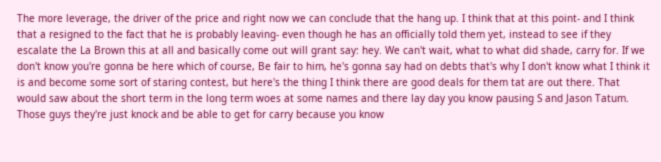The more leverage, the driver of the price and right now we can conclude that the hang up. I think that at this point- and I think that a resigned to the fact that he is probably leaving- even though he has an officially told them yet, instead to see if they escalate the La Brown this at all and basically come out will grant say: hey. We can't wait, what to what did shade, carry for. If we don't know you're gonna be here which of course, Be fair to him, he's gonna say had on debts that's why I don't know what I think it is and become some sort of staring contest, but here's the thing I think there are good deals for them tat are out there. That would saw about the short term in the long term woes at some names and there lay day you know pausing S and Jason Tatum. Those guys they're just knock and be able to get for carry because you know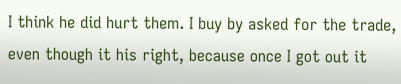I think he did hurt them. I buy by asked for the trade,
even though it his right, because once I got out it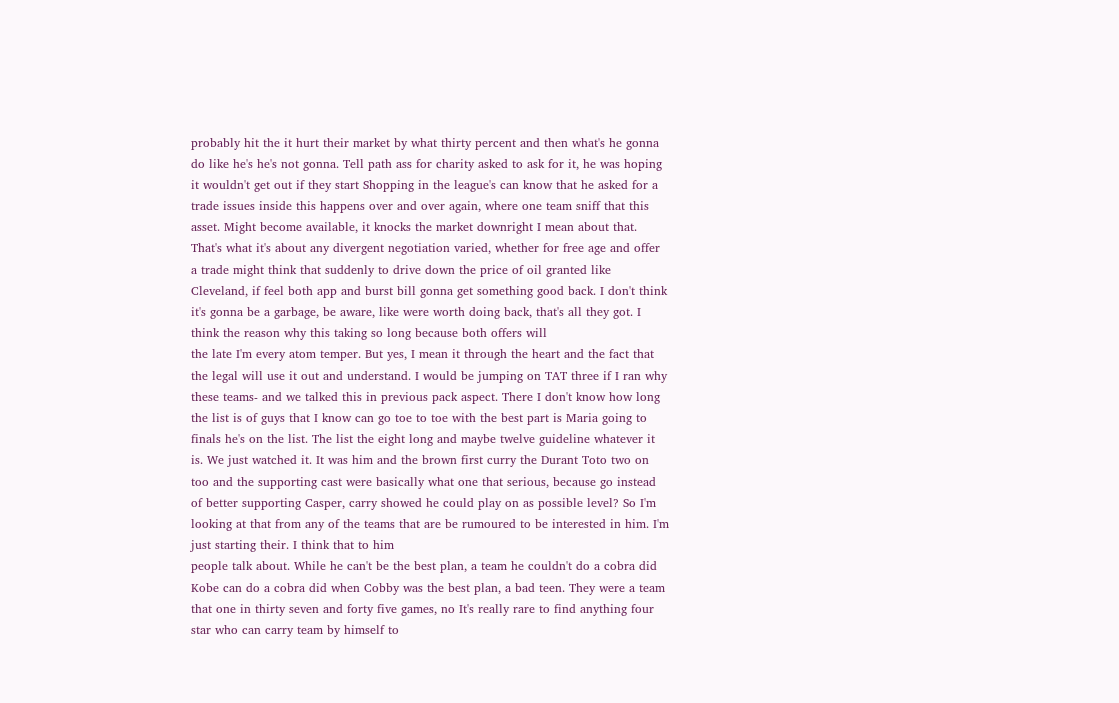probably hit the it hurt their market by what thirty percent and then what's he gonna do like he's he's not gonna. Tell path ass for charity asked to ask for it, he was hoping it wouldn't get out if they start Shopping in the league's can know that he asked for a trade issues inside this happens over and over again, where one team sniff that this asset. Might become available, it knocks the market downright I mean about that. That's what it's about any divergent negotiation varied, whether for free age and offer a trade might think that suddenly to drive down the price of oil granted like Cleveland, if feel both app and burst bill gonna get something good back. I don't think it's gonna be a garbage, be aware, like were worth doing back, that's all they got. I think the reason why this taking so long because both offers will
the late I'm every atom temper. But yes, I mean it through the heart and the fact that the legal will use it out and understand. I would be jumping on TAT three if I ran why these teams- and we talked this in previous pack aspect. There I don't know how long the list is of guys that I know can go toe to toe with the best part is Maria going to finals he's on the list. The list the eight long and maybe twelve guideline whatever it is. We just watched it. It was him and the brown first curry the Durant Toto two on too and the supporting cast were basically what one that serious, because go instead of better supporting Casper, carry showed he could play on as possible level? So I'm looking at that from any of the teams that are be rumoured to be interested in him. I'm just starting their. I think that to him
people talk about. While he can't be the best plan, a team he couldn't do a cobra did Kobe can do a cobra did when Cobby was the best plan, a bad teen. They were a team that one in thirty seven and forty five games, no It's really rare to find anything four star who can carry team by himself to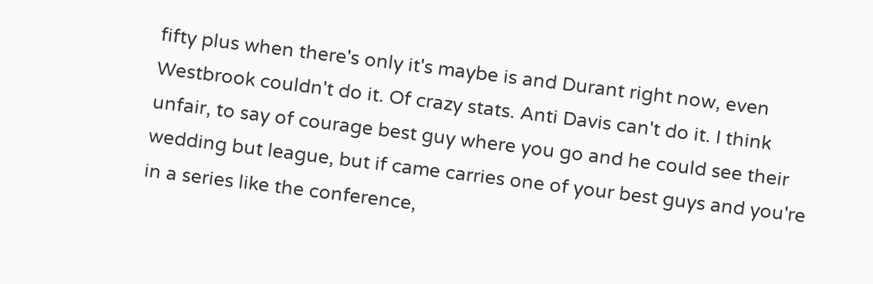fifty plus when there's only it's maybe is and Durant right now, even Westbrook couldn't do it. Of crazy stats. Anti Davis can't do it. I think unfair, to say of courage best guy where you go and he could see their wedding but league, but if came carries one of your best guys and you're in a series like the conference,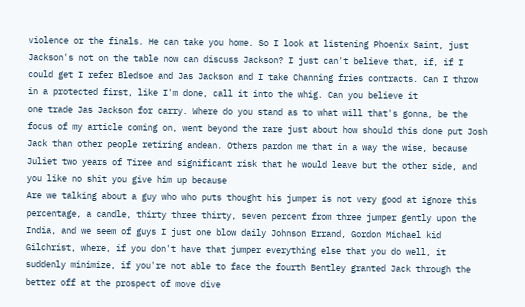violence or the finals. He can take you home. So I look at listening Phoenix Saint, just Jackson's not on the table now can discuss Jackson? I just can't believe that, if, if I could get I refer Bledsoe and Jas Jackson and I take Channing fries contracts. Can I throw in a protected first, like I'm done, call it into the whig. Can you believe it
one trade Jas Jackson for carry. Where do you stand as to what will that's gonna, be the focus of my article coming on, went beyond the rare just about how should this done put Josh Jack than other people retiring andean. Others pardon me that in a way the wise, because Juliet two years of Tiree and significant risk that he would leave but the other side, and you like no shit you give him up because
Are we talking about a guy who who puts thought his jumper is not very good at ignore this percentage, a candle, thirty three thirty, seven percent from three jumper gently upon the India, and we seem of guys I just one blow daily Johnson Errand, Gordon Michael kid Gilchrist, where, if you don't have that jumper everything else that you do well, it suddenly minimize, if you're not able to face the fourth Bentley granted Jack through the better off at the prospect of move dive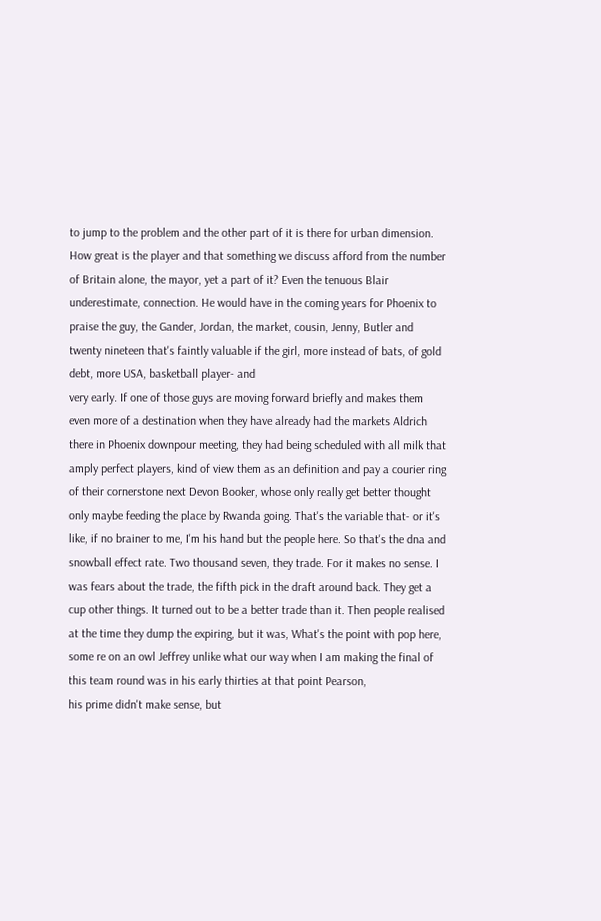to jump to the problem and the other part of it is there for urban dimension. How great is the player and that something we discuss afford from the number of Britain alone, the mayor, yet a part of it? Even the tenuous Blair underestimate, connection. He would have in the coming years for Phoenix to praise the guy, the Gander, Jordan, the market, cousin, Jenny, Butler and twenty nineteen that's faintly valuable if the girl, more instead of bats, of gold debt, more USA, basketball player- and
very early. If one of those guys are moving forward briefly and makes them even more of a destination when they have already had the markets Aldrich there in Phoenix downpour meeting, they had being scheduled with all milk that amply perfect players, kind of view them as an definition and pay a courier ring of their cornerstone next Devon Booker, whose only really get better thought only maybe feeding the place by Rwanda going. That's the variable that- or it's like, if no brainer to me, I'm his hand but the people here. So that's the dna and snowball effect rate. Two thousand seven, they trade. For it makes no sense. I was fears about the trade, the fifth pick in the draft around back. They get a cup other things. It turned out to be a better trade than it. Then people realised at the time they dump the expiring, but it was, What's the point with pop here, some re on an owl Jeffrey unlike what our way when I am making the final of this team round was in his early thirties at that point Pearson,
his prime didn't make sense, but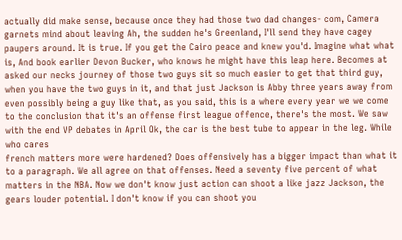actually did make sense, because once they had those two dad changes- com, Camera garnets mind about leaving Ah, the sudden he's Greenland, I'll send they have cagey paupers around. It is true. If you get the Cairo peace and knew you'd. Imagine what what is, And book earlier Devon Bucker, who knows he might have this leap here. Becomes at asked our necks journey of those two guys sit so much easier to get that third guy, when you have the two guys in it, and that just Jackson is Abby three years away from even possibly being a guy like that, as you said, this is a where every year we we come to the conclusion that it's an offense first league offence, there's the most. We saw with the end VP debates in April Ok, the car is the best tube to appear in the leg. While who cares
french matters more were hardened? Does offensively has a bigger impact than what it to a paragraph. We all agree on that offenses. Need a seventy five percent of what matters in the NBA. Now we don't know just action can shoot a like jazz Jackson, the gears louder potential. I don't know if you can shoot you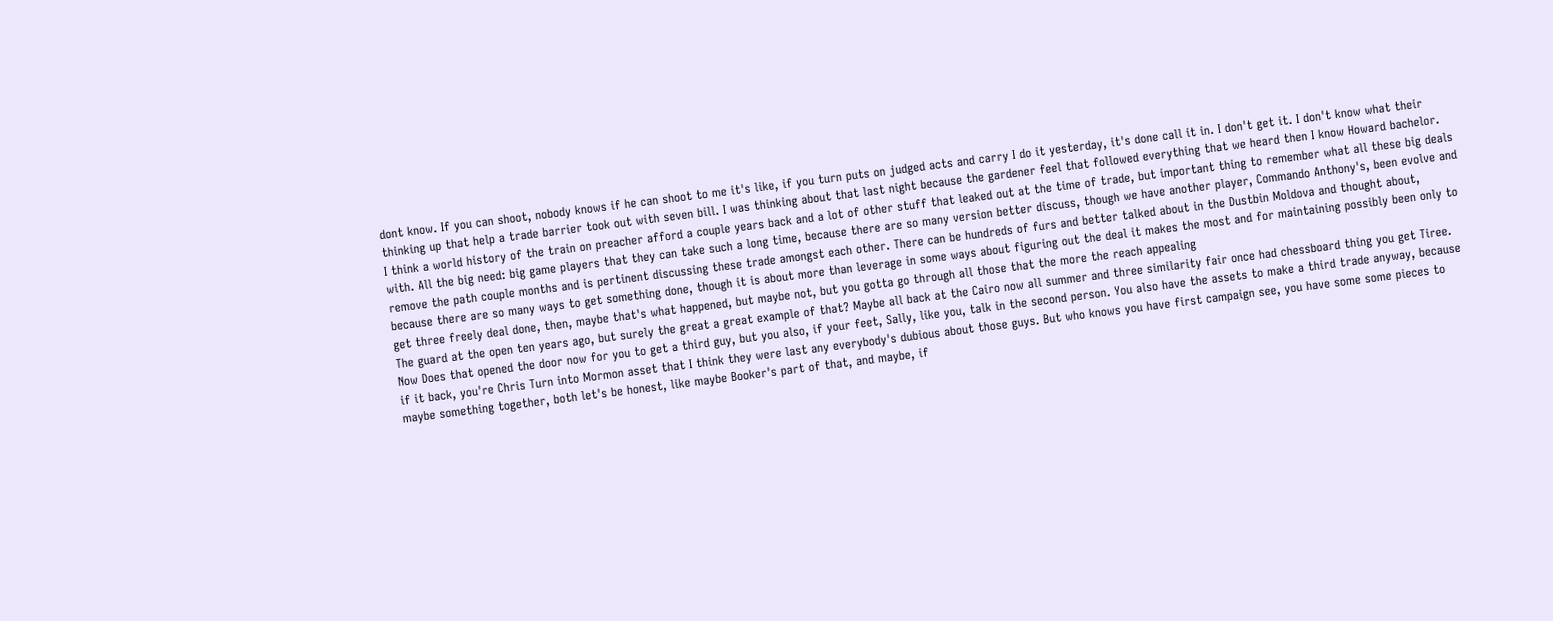dont know. If you can shoot, nobody knows if he can shoot to me it's like, if you turn puts on judged acts and carry I do it yesterday, it's done call it in. I don't get it. I don't know what their thinking up that help a trade barrier took out with seven bill. I was thinking about that last night because the gardener feel that followed everything that we heard then I know Howard bachelor.
I think a world history of the train on preacher afford a couple years back and a lot of other stuff that leaked out at the time of trade, but important thing to remember what all these big deals with. All the big need: big game players that they can take such a long time, because there are so many version better discuss, though we have another player, Commando Anthony's, been evolve and remove the path couple months and is pertinent discussing these trade amongst each other. There can be hundreds of furs and better talked about in the Dustbin Moldova and thought about, because there are so many ways to get something done, though it is about more than leverage in some ways about figuring out the deal it makes the most and for maintaining possibly been only to get three freely deal done, then, maybe that's what happened, but maybe not, but you gotta go through all those that the more the reach appealing
The guard at the open ten years ago, but surely the great a great example of that? Maybe all back at the Cairo now all summer and three similarity fair once had chessboard thing you get Tiree. Now Does that opened the door now for you to get a third guy, but you also, if your feet, Sally, like you, talk in the second person. You also have the assets to make a third trade anyway, because if it back, you're Chris Turn into Mormon asset that I think they were last any everybody's dubious about those guys. But who knows you have first campaign see, you have some some pieces to maybe something together, both let's be honest, like maybe Booker's part of that, and maybe, if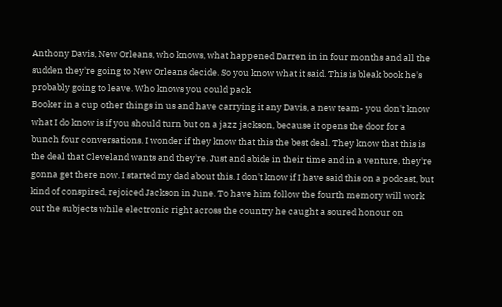Anthony Davis, New Orleans, who knows, what happened Darren in in four months and all the sudden they're going to New Orleans decide. So you know what it said. This is bleak book he's probably going to leave. Who knows you could pack
Booker in a cup other things in us and have carrying it any Davis, a new team- you don't know what I do know is if you should turn but on a jazz jackson, because it opens the door for a bunch four conversations. I wonder if they know that this the best deal. They know that this is the deal that Cleveland wants and they're. Just and abide in their time and in a venture, they're gonna get there now. I started my dad about this. I don't know if I have said this on a podcast, but kind of conspired, rejoiced Jackson in June. To have him follow the fourth memory will work out the subjects while electronic right across the country he caught a soured honour on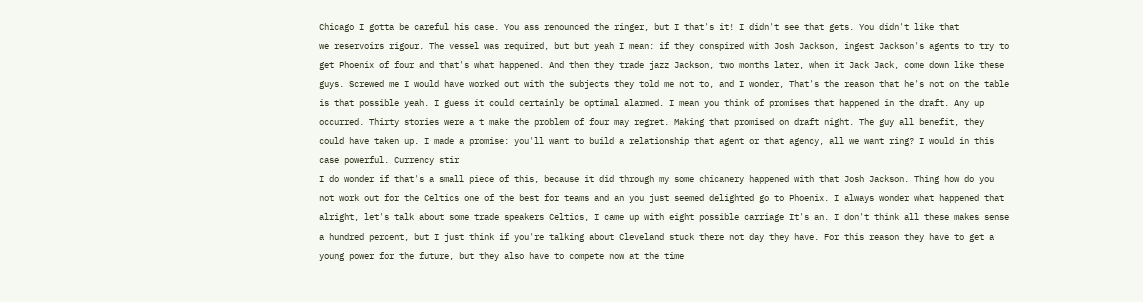Chicago I gotta be careful his case. You ass renounced the ringer, but I that's it! I didn't see that gets. You didn't like that
we reservoirs rigour. The vessel was required, but but yeah I mean: if they conspired with Josh Jackson, ingest Jackson's agents to try to get Phoenix of four and that's what happened. And then they trade jazz Jackson, two months later, when it Jack Jack, come down like these guys. Screwed me I would have worked out with the subjects they told me not to, and I wonder, That's the reason that he's not on the table is that possible yeah. I guess it could certainly be optimal alarmed. I mean you think of promises that happened in the draft. Any up occurred. Thirty stories were a t make the problem of four may regret. Making that promised on draft night. The guy all benefit, they could have taken up. I made a promise: you'll want to build a relationship that agent or that agency, all we want ring? I would in this case powerful. Currency stir
I do wonder if that's a small piece of this, because it did through my some chicanery happened with that Josh Jackson. Thing how do you not work out for the Celtics one of the best for teams and an you just seemed delighted go to Phoenix. I always wonder what happened that alright, let's talk about some trade speakers Celtics, I came up with eight possible carriage It's an. I don't think all these makes sense a hundred percent, but I just think if you're talking about Cleveland stuck there not day they have. For this reason they have to get a young power for the future, but they also have to compete now at the time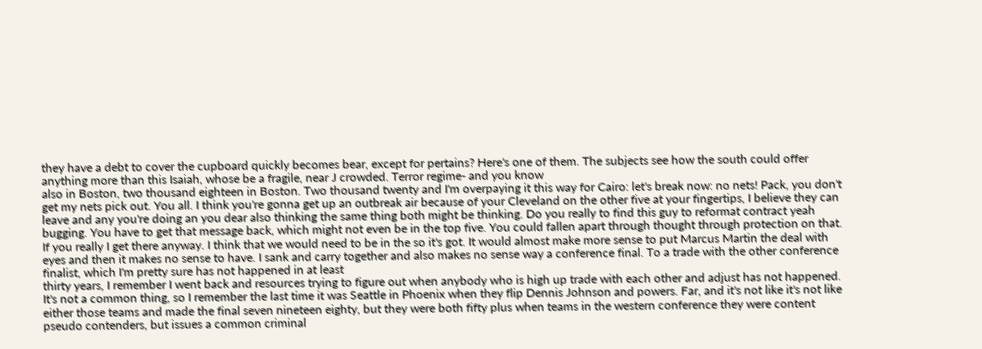they have a debt to cover the cupboard quickly becomes bear, except for pertains? Here's one of them. The subjects see how the south could offer anything more than this Isaiah, whose be a fragile, near J crowded. Terror regime- and you know
also in Boston, two thousand eighteen in Boston. Two thousand twenty and I'm overpaying it this way for Cairo: let's break now: no nets! Pack, you don't get my nets pick out. You all. I think you're gonna get up an outbreak air because of your Cleveland on the other five at your fingertips, I believe they can leave and any you're doing an you dear also thinking the same thing both might be thinking. Do you really to find this guy to reformat contract yeah bugging. You have to get that message back, which might not even be in the top five. You could fallen apart through thought through protection on that. If you really I get there anyway. I think that we would need to be in the so it's got. It would almost make more sense to put Marcus Martin the deal with eyes and then it makes no sense to have. I sank and carry together and also makes no sense way a conference final. To a trade with the other conference finalist, which I'm pretty sure has not happened in at least
thirty years, I remember I went back and resources trying to figure out when anybody who is high up trade with each other and adjust has not happened. It's not a common thing, so I remember the last time it was Seattle in Phoenix when they flip Dennis Johnson and powers. Far, and it's not like it's not like either those teams and made the final seven nineteen eighty, but they were both fifty plus when teams in the western conference they were content pseudo contenders, but issues a common criminal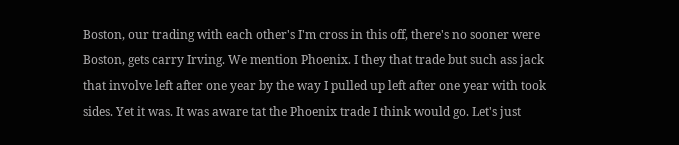Boston, our trading with each other's I'm cross in this off, there's no sooner were Boston, gets carry Irving. We mention Phoenix. I they that trade but such ass jack that involve left after one year by the way I pulled up left after one year with took sides. Yet it was. It was aware tat the Phoenix trade I think would go. Let's just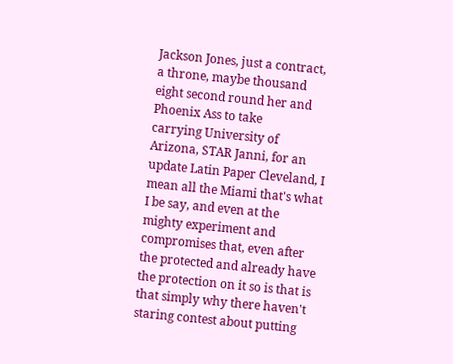Jackson Jones, just a contract, a throne, maybe thousand eight second round her and Phoenix Ass to take
carrying University of Arizona, STAR Janni, for an update Latin Paper Cleveland, I mean all the Miami that's what I be say, and even at the mighty experiment and compromises that, even after the protected and already have the protection on it so is that is that simply why there haven't staring contest about putting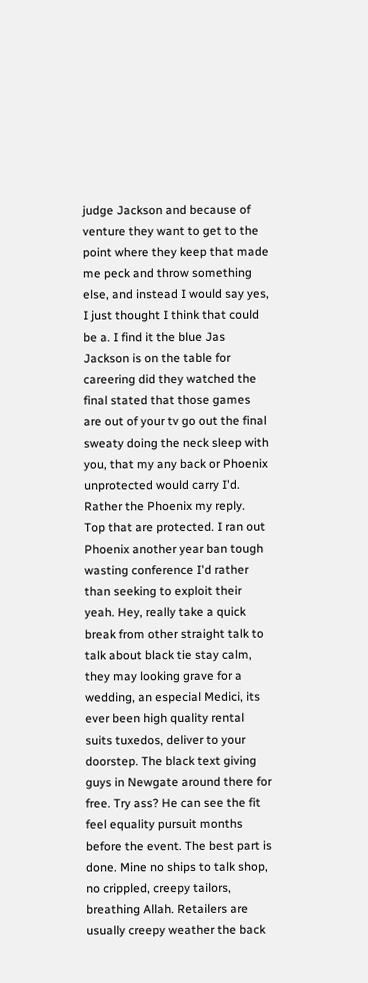judge Jackson and because of venture they want to get to the point where they keep that made me peck and throw something else, and instead I would say yes, I just thought I think that could be a. I find it the blue Jas Jackson is on the table for careering did they watched the final stated that those games are out of your tv go out the final sweaty doing the neck sleep with you, that my any back or Phoenix unprotected would carry I'd. Rather the Phoenix my reply.
Top that are protected. I ran out Phoenix another year ban tough wasting conference I'd rather than seeking to exploit their yeah. Hey, really take a quick break from other straight talk to talk about black tie stay calm, they may looking grave for a wedding, an especial Medici, its ever been high quality rental suits tuxedos, deliver to your doorstep. The black text giving guys in Newgate around there for free. Try ass? He can see the fit feel equality pursuit months before the event. The best part is done. Mine no ships to talk shop, no crippled, creepy tailors, breathing Allah. Retailers are usually creepy weather the back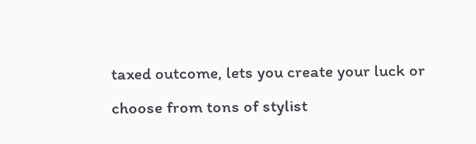taxed outcome, lets you create your luck or choose from tons of stylist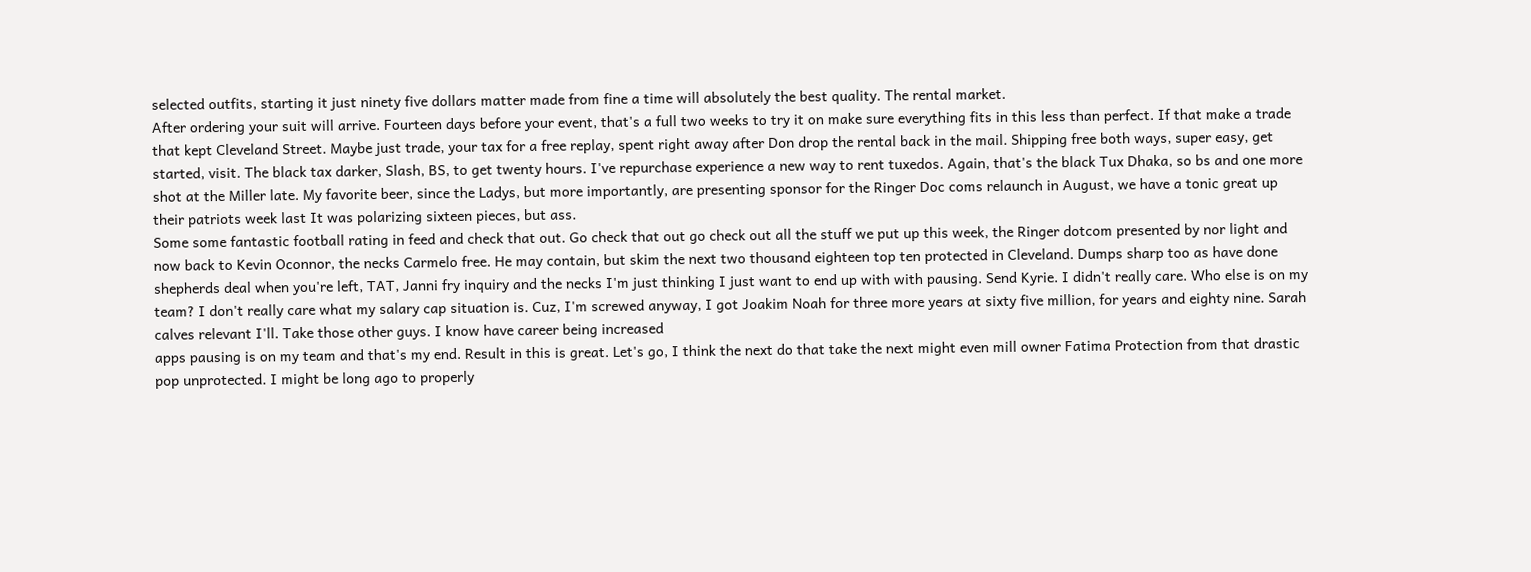selected outfits, starting it just ninety five dollars matter made from fine a time will absolutely the best quality. The rental market.
After ordering your suit will arrive. Fourteen days before your event, that's a full two weeks to try it on make sure everything fits in this less than perfect. If that make a trade that kept Cleveland Street. Maybe just trade, your tax for a free replay, spent right away after Don drop the rental back in the mail. Shipping free both ways, super easy, get started, visit. The black tax darker, Slash, BS, to get twenty hours. I've repurchase experience a new way to rent tuxedos. Again, that's the black Tux Dhaka, so bs and one more shot at the Miller late. My favorite beer, since the Ladys, but more importantly, are presenting sponsor for the Ringer Doc coms relaunch in August, we have a tonic great up their patriots week last It was polarizing sixteen pieces, but ass.
Some some fantastic football rating in feed and check that out. Go check that out go check out all the stuff we put up this week, the Ringer dotcom presented by nor light and now back to Kevin Oconnor, the necks Carmelo free. He may contain, but skim the next two thousand eighteen top ten protected in Cleveland. Dumps sharp too as have done shepherds deal when you're left, TAT, Janni fry inquiry and the necks I'm just thinking I just want to end up with with pausing. Send Kyrie. I didn't really care. Who else is on my team? I don't really care what my salary cap situation is. Cuz, I'm screwed anyway, I got Joakim Noah for three more years at sixty five million, for years and eighty nine. Sarah calves relevant I'll. Take those other guys. I know have career being increased
apps pausing is on my team and that's my end. Result in this is great. Let's go, I think the next do that take the next might even mill owner Fatima Protection from that drastic pop unprotected. I might be long ago to properly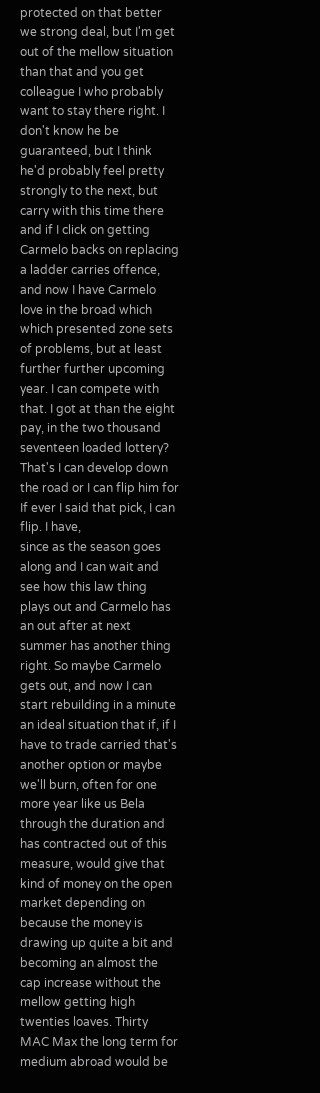protected on that better we strong deal, but I'm get out of the mellow situation than that and you get colleague I who probably want to stay there right. I don't know he be guaranteed, but I think he'd probably feel pretty strongly to the next, but carry with this time there and if I click on getting Carmelo backs on replacing a ladder carries offence, and now I have Carmelo love in the broad which which presented zone sets of problems, but at least further further upcoming year. I can compete with that. I got at than the eight pay, in the two thousand seventeen loaded lottery? That's I can develop down the road or I can flip him for If ever I said that pick, I can flip. I have,
since as the season goes along and I can wait and see how this law thing plays out and Carmelo has an out after at next summer has another thing right. So maybe Carmelo gets out, and now I can start rebuilding in a minute an ideal situation that if, if I have to trade carried that's another option or maybe we'll burn, often for one more year like us Bela through the duration and has contracted out of this measure, would give that kind of money on the open market depending on because the money is drawing up quite a bit and becoming an almost the cap increase without the mellow getting high twenties loaves. Thirty MAC Max the long term for medium abroad would be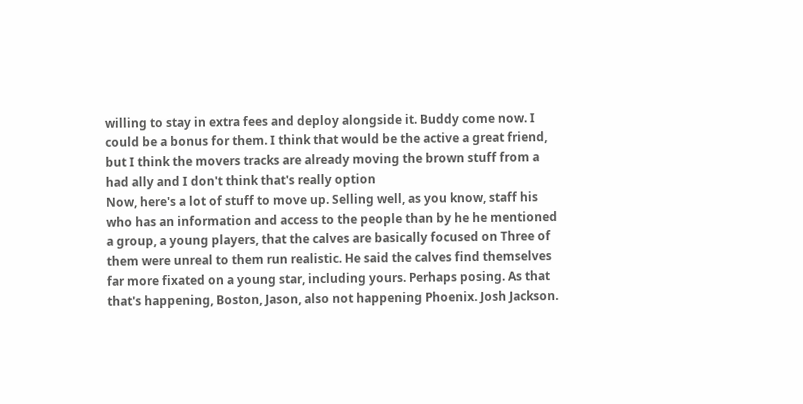willing to stay in extra fees and deploy alongside it. Buddy come now. I could be a bonus for them. I think that would be the active a great friend, but I think the movers tracks are already moving the brown stuff from a had ally and I don't think that's really option
Now, here's a lot of stuff to move up. Selling well, as you know, staff his who has an information and access to the people than by he he mentioned a group, a young players, that the calves are basically focused on Three of them were unreal to them run realistic. He said the calves find themselves far more fixated on a young star, including yours. Perhaps posing. As that that's happening, Boston, Jason, also not happening Phoenix. Josh Jackson.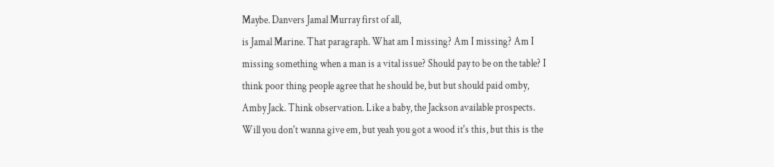Maybe. Danvers Jamal Murray first of all,
is Jamal Marine. That paragraph. What am I missing? Am I missing? Am I missing something when a man is a vital issue? Should pay to be on the table? I think poor thing people agree that he should be, but but should paid omby, Amby Jack. Think observation. Like a baby, the Jackson available prospects. Will you don't wanna give em, but yeah you got a wood it's this, but this is the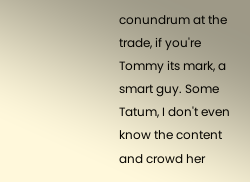conundrum at the trade, if you're Tommy its mark, a smart guy. Some Tatum, I don't even know the content and crowd her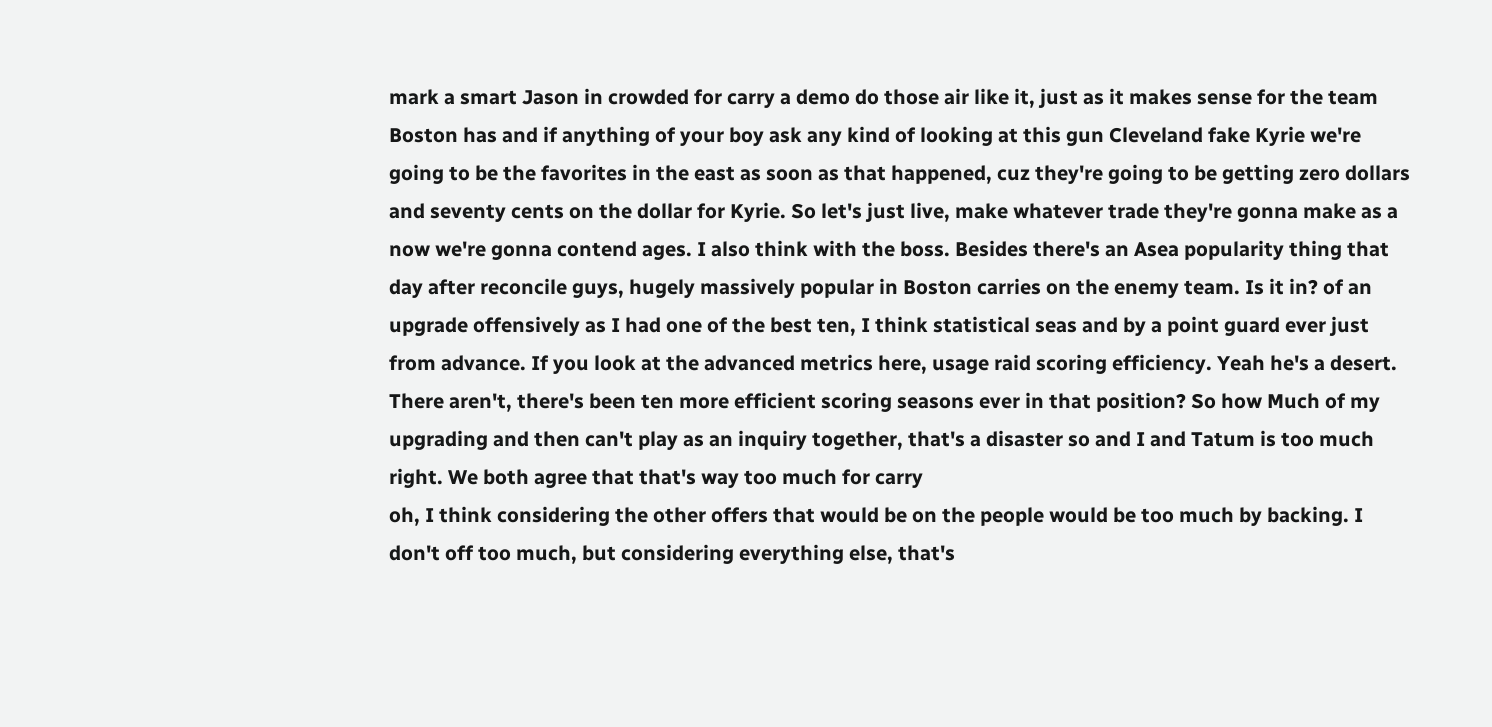mark a smart Jason in crowded for carry a demo do those air like it, just as it makes sense for the team Boston has and if anything of your boy ask any kind of looking at this gun Cleveland fake Kyrie we're going to be the favorites in the east as soon as that happened, cuz they're going to be getting zero dollars and seventy cents on the dollar for Kyrie. So let's just live, make whatever trade they're gonna make as a
now we're gonna contend ages. I also think with the boss. Besides there's an Asea popularity thing that day after reconcile guys, hugely massively popular in Boston carries on the enemy team. Is it in? of an upgrade offensively as I had one of the best ten, I think statistical seas and by a point guard ever just from advance. If you look at the advanced metrics here, usage raid scoring efficiency. Yeah he's a desert. There aren't, there's been ten more efficient scoring seasons ever in that position? So how Much of my upgrading and then can't play as an inquiry together, that's a disaster so and I and Tatum is too much right. We both agree that that's way too much for carry
oh, I think considering the other offers that would be on the people would be too much by backing. I don't off too much, but considering everything else, that's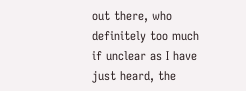out there, who definitely too much if unclear as I have just heard, the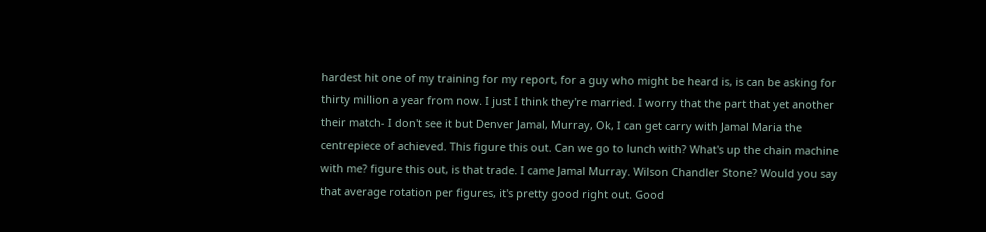hardest hit one of my training for my report, for a guy who might be heard is, is can be asking for thirty million a year from now. I just I think they're married. I worry that the part that yet another their match- I don't see it but Denver Jamal, Murray, Ok, I can get carry with Jamal Maria the centrepiece of achieved. This figure this out. Can we go to lunch with? What's up the chain machine with me? figure this out, is that trade. I came Jamal Murray. Wilson Chandler Stone? Would you say that average rotation per figures, it's pretty good right out. Good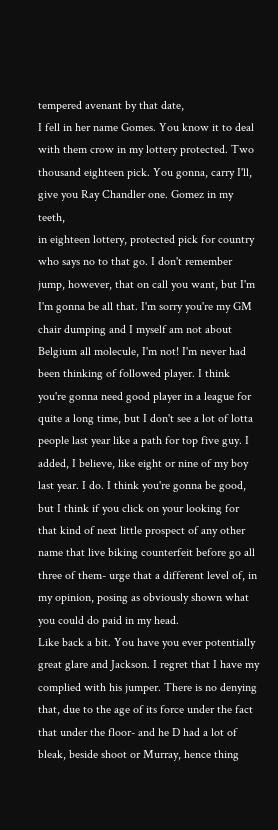tempered avenant by that date,
I fell in her name Gomes. You know it to deal with them crow in my lottery protected. Two thousand eighteen pick. You gonna, carry I'll, give you Ray Chandler one. Gomez in my teeth,
in eighteen lottery, protected pick for country who says no to that go. I don't remember jump, however, that on call you want, but I'm I'm gonna be all that. I'm sorry you're my GM chair dumping and I myself am not about Belgium all molecule, I'm not! I'm never had been thinking of followed player. I think you're gonna need good player in a league for quite a long time, but I don't see a lot of lotta people last year like a path for top five guy. I added, I believe, like eight or nine of my boy last year. I do. I think you're gonna be good, but I think if you click on your looking for that kind of next little prospect of any other name that live biking counterfeit before go all three of them- urge that a different level of, in my opinion, posing as obviously shown what you could do paid in my head.
Like back a bit. You have you ever potentially great glare and Jackson. I regret that I have my complied with his jumper. There is no denying that, due to the age of its force under the fact that under the floor- and he D had a lot of bleak, beside shoot or Murray, hence thing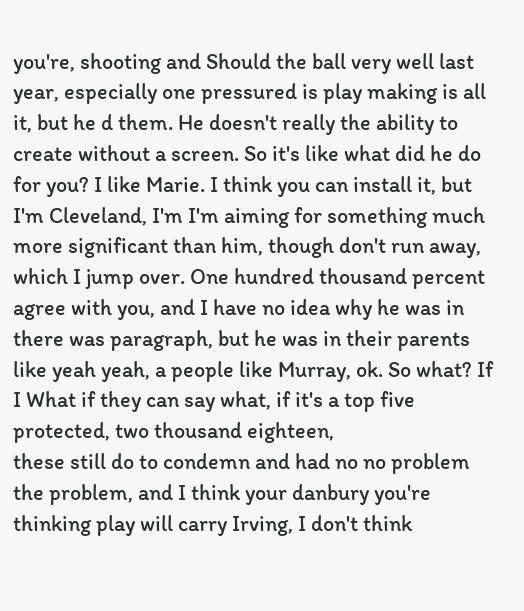you're, shooting and Should the ball very well last year, especially one pressured is play making is all it, but he d them. He doesn't really the ability to create without a screen. So it's like what did he do for you? I like Marie. I think you can install it, but I'm Cleveland, I'm I'm aiming for something much more significant than him, though don't run away, which I jump over. One hundred thousand percent agree with you, and I have no idea why he was in there was paragraph, but he was in their parents like yeah yeah, a people like Murray, ok. So what? If I What if they can say what, if it's a top five protected, two thousand eighteen,
these still do to condemn and had no no problem the problem, and I think your danbury you're thinking play will carry Irving, I don't think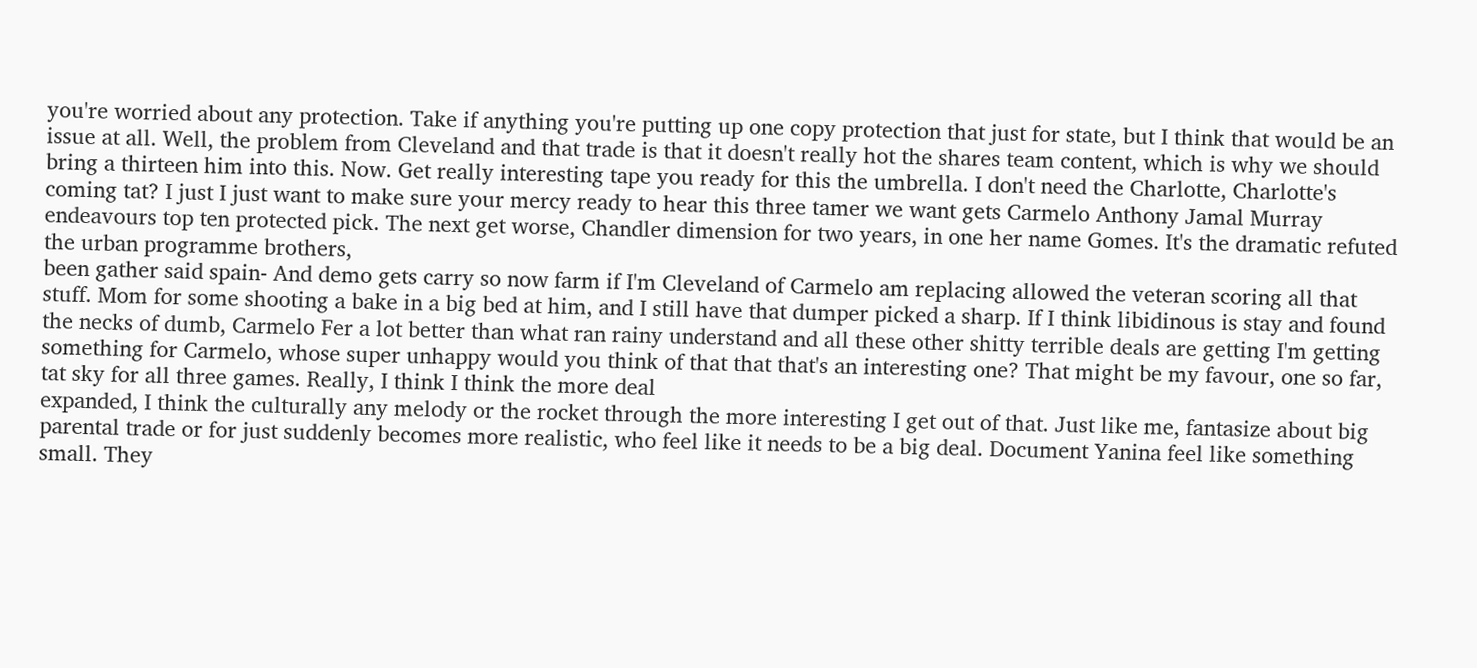you're worried about any protection. Take if anything you're putting up one copy protection that just for state, but I think that would be an issue at all. Well, the problem from Cleveland and that trade is that it doesn't really hot the shares team content, which is why we should bring a thirteen him into this. Now. Get really interesting tape you ready for this the umbrella. I don't need the Charlotte, Charlotte's coming tat? I just I just want to make sure your mercy ready to hear this three tamer we want gets Carmelo Anthony Jamal Murray endeavours top ten protected pick. The next get worse, Chandler dimension for two years, in one her name Gomes. It's the dramatic refuted the urban programme brothers,
been gather said spain- And demo gets carry so now farm if I'm Cleveland of Carmelo am replacing allowed the veteran scoring all that stuff. Mom for some shooting a bake in a big bed at him, and I still have that dumper picked a sharp. If I think libidinous is stay and found the necks of dumb, Carmelo Fer a lot better than what ran rainy understand and all these other shitty terrible deals are getting I'm getting something for Carmelo, whose super unhappy would you think of that that that's an interesting one? That might be my favour, one so far, tat sky for all three games. Really, I think I think the more deal
expanded, I think the culturally any melody or the rocket through the more interesting I get out of that. Just like me, fantasize about big parental trade or for just suddenly becomes more realistic, who feel like it needs to be a big deal. Document Yanina feel like something small. They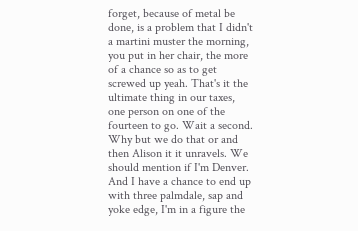forget, because of metal be done, is a problem that I didn't a martini muster the morning, you put in her chair, the more of a chance so as to get screwed up yeah. That's it the ultimate thing in our taxes, one person on one of the fourteen to go. Wait a second. Why but we do that or and then Alison it it unravels. We should mention if I'm Denver. And I have a chance to end up with three palmdale, sap and yoke edge, I'm in a figure the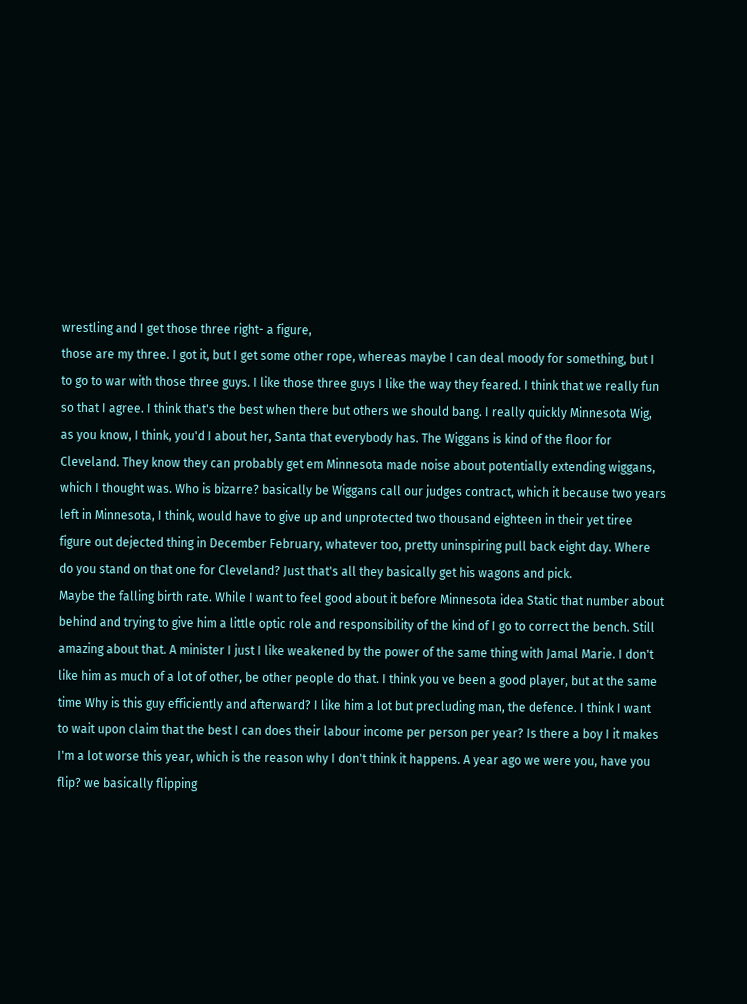wrestling and I get those three right- a figure,
those are my three. I got it, but I get some other rope, whereas maybe I can deal moody for something, but I to go to war with those three guys. I like those three guys I like the way they feared. I think that we really fun so that I agree. I think that's the best when there but others we should bang. I really quickly Minnesota Wig, as you know, I think, you'd I about her, Santa that everybody has. The Wiggans is kind of the floor for Cleveland. They know they can probably get em Minnesota made noise about potentially extending wiggans, which I thought was. Who is bizarre? basically be Wiggans call our judges contract, which it because two years left in Minnesota, I think, would have to give up and unprotected two thousand eighteen in their yet tiree figure out dejected thing in December February, whatever too, pretty uninspiring pull back eight day. Where do you stand on that one for Cleveland? Just that's all they basically get his wagons and pick.
Maybe the falling birth rate. While I want to feel good about it before Minnesota idea Static that number about behind and trying to give him a little optic role and responsibility of the kind of I go to correct the bench. Still amazing about that. A minister I just I like weakened by the power of the same thing with Jamal Marie. I don't like him as much of a lot of other, be other people do that. I think you ve been a good player, but at the same time Why is this guy efficiently and afterward? I like him a lot but precluding man, the defence. I think I want to wait upon claim that the best I can does their labour income per person per year? Is there a boy I it makes I'm a lot worse this year, which is the reason why I don't think it happens. A year ago we were you, have you flip? we basically flipping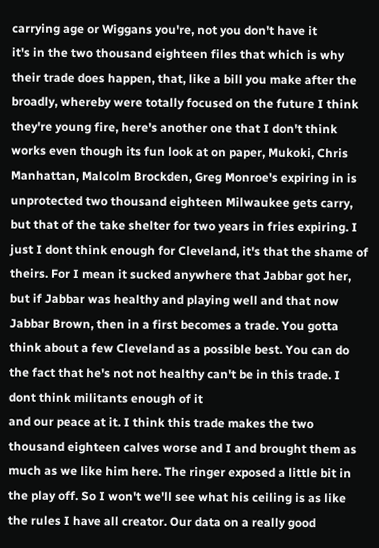carrying age or Wiggans you're, not you don't have it
it's in the two thousand eighteen files that which is why their trade does happen, that, like a bill you make after the broadly, whereby were totally focused on the future I think they're young fire, here's another one that I don't think works even though its fun look at on paper, Mukoki, Chris Manhattan, Malcolm Brockden, Greg Monroe's expiring in is unprotected two thousand eighteen Milwaukee gets carry, but that of the take shelter for two years in fries expiring. I just I dont think enough for Cleveland, it's that the shame of theirs. For I mean it sucked anywhere that Jabbar got her, but if Jabbar was healthy and playing well and that now Jabbar Brown, then in a first becomes a trade. You gotta think about a few Cleveland as a possible best. You can do the fact that he's not not healthy can't be in this trade. I dont think militants enough of it
and our peace at it. I think this trade makes the two thousand eighteen calves worse and I and brought them as much as we like him here. The ringer exposed a little bit in the play off. So I won't we'll see what his ceiling is as like the rules I have all creator. Our data on a really good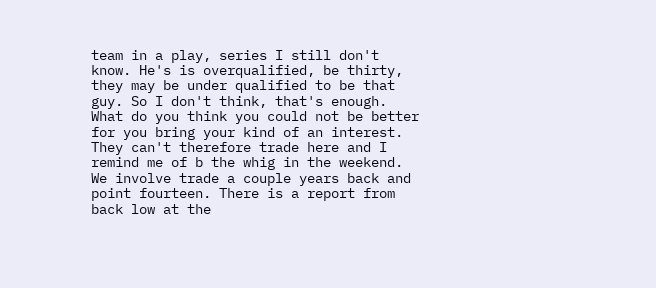team in a play, series I still don't know. He's is overqualified, be thirty,
they may be under qualified to be that guy. So I don't think, that's enough. What do you think you could not be better for you bring your kind of an interest. They can't therefore trade here and I remind me of b the whig in the weekend. We involve trade a couple years back and point fourteen. There is a report from back low at the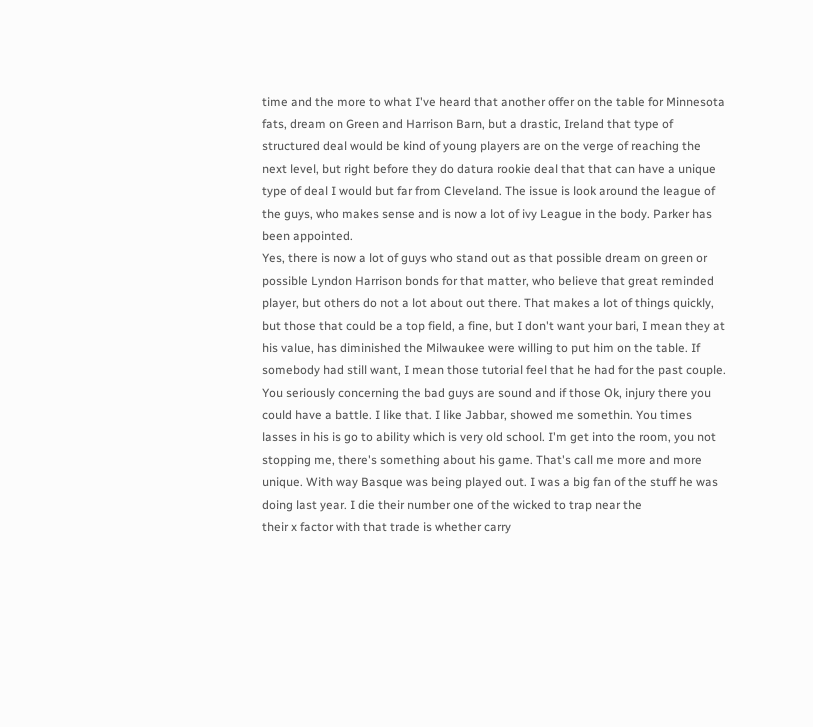time and the more to what I've heard that another offer on the table for Minnesota fats, dream on Green and Harrison Barn, but a drastic, Ireland that type of structured deal would be kind of young players are on the verge of reaching the next level, but right before they do datura rookie deal that that can have a unique type of deal I would but far from Cleveland. The issue is look around the league of the guys, who makes sense and is now a lot of ivy League in the body. Parker has been appointed.
Yes, there is now a lot of guys who stand out as that possible dream on green or possible Lyndon Harrison bonds for that matter, who believe that great reminded player, but others do not a lot about out there. That makes a lot of things quickly, but those that could be a top field, a fine, but I don't want your bari, I mean they at his value, has diminished the Milwaukee were willing to put him on the table. If somebody had still want, I mean those tutorial feel that he had for the past couple. You seriously concerning the bad guys are sound and if those Ok, injury there you could have a battle. I like that. I like Jabbar, showed me somethin. You times lasses in his is go to ability which is very old school. I'm get into the room, you not stopping me, there's something about his game. That's call me more and more unique. With way Basque was being played out. I was a big fan of the stuff he was doing last year. I die their number one of the wicked to trap near the
their x factor with that trade is whether carry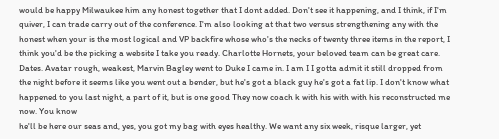would be happy Milwaukee him any honest together that I dont added. Don't see it happening, and I think, if I'm quiver, I can trade carry out of the conference. I'm also looking at that two versus strengthening any with the honest when your is the most logical and VP backfire whose who's the necks of twenty three items in the report, I think you'd be the picking a website I take you ready. Charlotte Hornets, your beloved team can be great care. Dates. Avatar rough, weakest, Marvin Bagley went to Duke I came in. I am I I gotta admit it still dropped from the night before it seems like you went out a bender, but he's got a black guy he's got a fat lip. I don't know what happened to you last night, a part of it, but is one good They now coach k with his with with his reconstructed me now. You know
he'll be here our seas and, yes, you got my bag with eyes healthy. We want any six week, risque larger, yet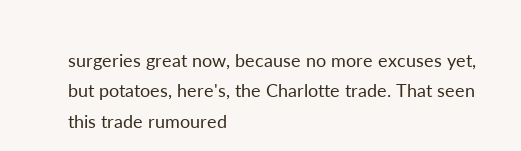surgeries great now, because no more excuses yet, but potatoes, here's, the Charlotte trade. That seen this trade rumoured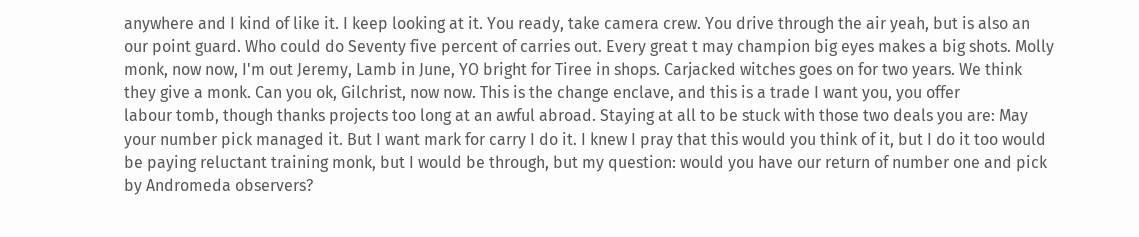anywhere and I kind of like it. I keep looking at it. You ready, take camera crew. You drive through the air yeah, but is also an our point guard. Who could do Seventy five percent of carries out. Every great t may champion big eyes makes a big shots. Molly monk, now now, I'm out Jeremy, Lamb in June, YO bright for Tiree in shops. Carjacked witches goes on for two years. We think they give a monk. Can you ok, Gilchrist, now now. This is the change enclave, and this is a trade I want you, you offer
labour tomb, though thanks projects too long at an awful abroad. Staying at all to be stuck with those two deals you are: May your number pick managed it. But I want mark for carry I do it. I knew I pray that this would you think of it, but I do it too would be paying reluctant training monk, but I would be through, but my question: would you have our return of number one and pick by Andromeda observers?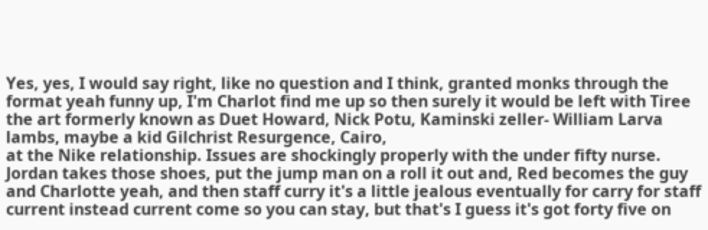Yes, yes, I would say right, like no question and I think, granted monks through the format yeah funny up, I'm Charlot find me up so then surely it would be left with Tiree the art formerly known as Duet Howard, Nick Potu, Kaminski zeller- William Larva lambs, maybe a kid Gilchrist Resurgence, Cairo,
at the Nike relationship. Issues are shockingly properly with the under fifty nurse. Jordan takes those shoes, put the jump man on a roll it out and, Red becomes the guy and Charlotte yeah, and then staff curry it's a little jealous eventually for carry for staff current instead current come so you can stay, but that's I guess it's got forty five on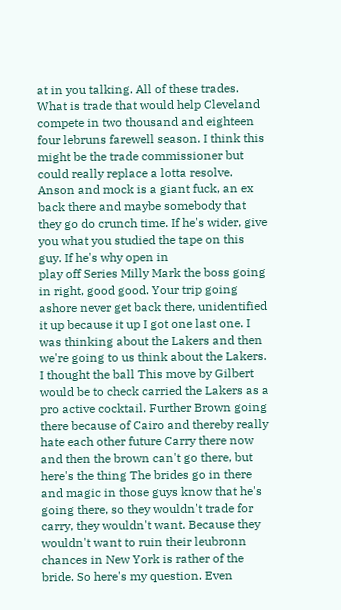at in you talking. All of these trades. What is trade that would help Cleveland compete in two thousand and eighteen four lebruns farewell season. I think this might be the trade commissioner but could really replace a lotta resolve. Anson and mock is a giant fuck, an ex back there and maybe somebody that they go do crunch time. If he's wider, give you what you studied the tape on this guy. If he's why open in
play off Series Milly Mark the boss going in right, good good. Your trip going ashore never get back there, unidentified it up because it up I got one last one. I was thinking about the Lakers and then we're going to us think about the Lakers. I thought the ball This move by Gilbert would be to check carried the Lakers as a pro active cocktail. Further Brown going there because of Cairo and thereby really hate each other future Carry there now and then the brown can't go there, but here's the thing The brides go in there and magic in those guys know that he's going there, so they wouldn't trade for carry, they wouldn't want. Because they wouldn't want to ruin their leubronn chances in New York is rather of the bride. So here's my question. Even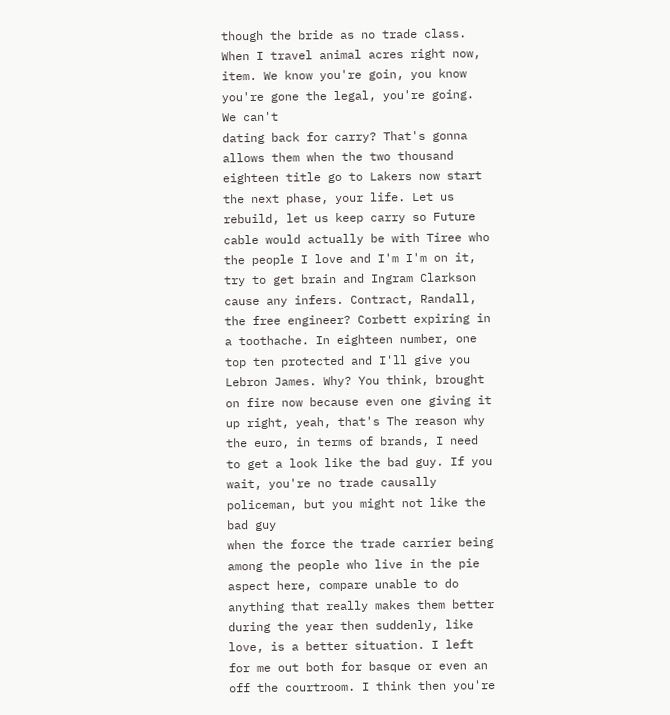though the bride as no trade class. When I travel animal acres right now, item. We know you're goin, you know you're gone the legal, you're going. We can't
dating back for carry? That's gonna allows them when the two thousand eighteen title go to Lakers now start the next phase, your life. Let us rebuild, let us keep carry so Future cable would actually be with Tiree who the people I love and I'm I'm on it, try to get brain and Ingram Clarkson cause any infers. Contract, Randall, the free engineer? Corbett expiring in a toothache. In eighteen number, one top ten protected and I'll give you Lebron James. Why? You think, brought on fire now because even one giving it up right, yeah, that's The reason why the euro, in terms of brands, I need to get a look like the bad guy. If you wait, you're no trade causally policeman, but you might not like the bad guy
when the force the trade carrier being among the people who live in the pie aspect here, compare unable to do anything that really makes them better during the year then suddenly, like love, is a better situation. I left for me out both for basque or even an off the courtroom. I think then you're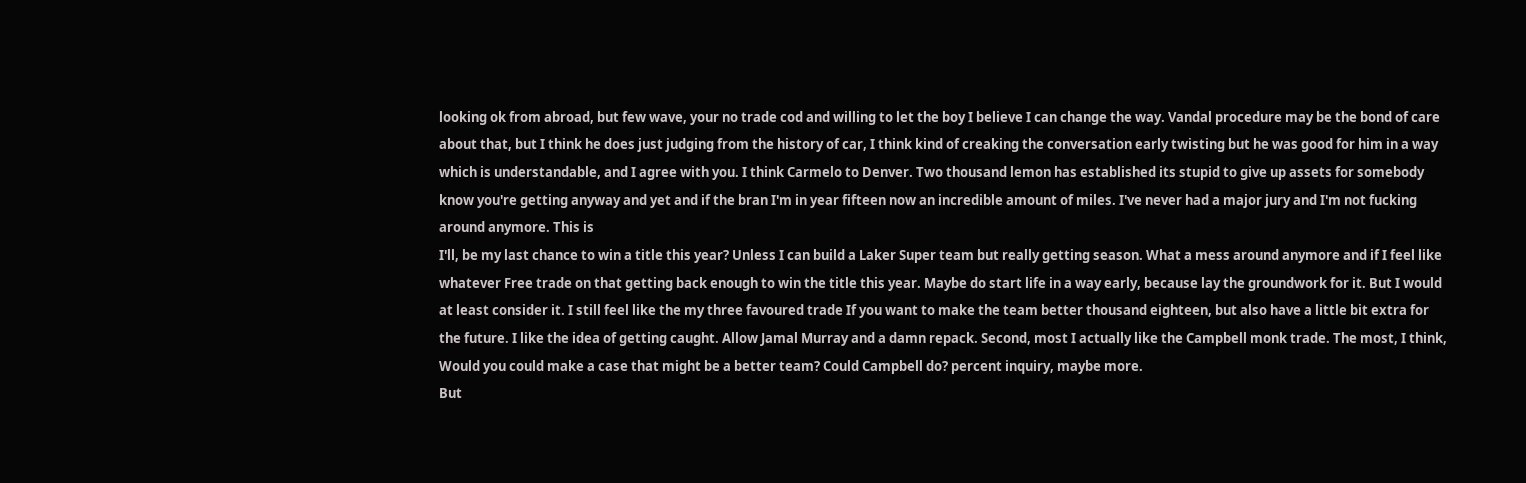looking ok from abroad, but few wave, your no trade cod and willing to let the boy I believe I can change the way. Vandal procedure may be the bond of care about that, but I think he does just judging from the history of car, I think kind of creaking the conversation early twisting but he was good for him in a way which is understandable, and I agree with you. I think Carmelo to Denver. Two thousand lemon has established its stupid to give up assets for somebody know you're getting anyway and yet and if the bran I'm in year fifteen now an incredible amount of miles. I've never had a major jury and I'm not fucking around anymore. This is
I'll, be my last chance to win a title this year? Unless I can build a Laker Super team but really getting season. What a mess around anymore and if I feel like whatever Free trade on that getting back enough to win the title this year. Maybe do start life in a way early, because lay the groundwork for it. But I would at least consider it. I still feel like the my three favoured trade If you want to make the team better thousand eighteen, but also have a little bit extra for the future. I like the idea of getting caught. Allow Jamal Murray and a damn repack. Second, most I actually like the Campbell monk trade. The most, I think, Would you could make a case that might be a better team? Could Campbell do? percent inquiry, maybe more.
But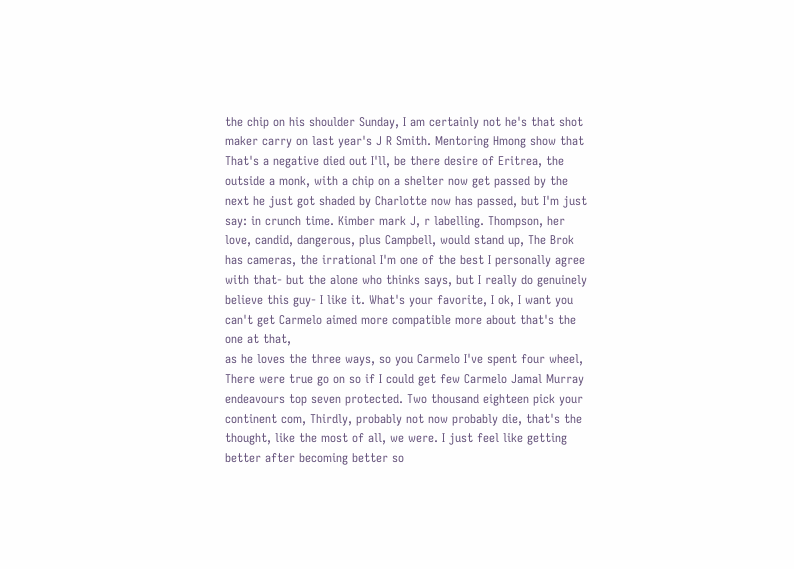the chip on his shoulder Sunday, I am certainly not he's that shot maker carry on last year's J R Smith. Mentoring Hmong show that That's a negative died out I'll, be there desire of Eritrea, the outside a monk, with a chip on a shelter now get passed by the next he just got shaded by Charlotte now has passed, but I'm just say: in crunch time. Kimber mark J, r labelling. Thompson, her love, candid, dangerous, plus Campbell, would stand up, The Brok has cameras, the irrational I'm one of the best I personally agree with that- but the alone who thinks says, but I really do genuinely believe this guy- I like it. What's your favorite, I ok, I want you can't get Carmelo aimed more compatible more about that's the one at that,
as he loves the three ways, so you Carmelo I've spent four wheel, There were true go on so if I could get few Carmelo Jamal Murray endeavours top seven protected. Two thousand eighteen pick your continent com, Thirdly, probably not now probably die, that's the thought, like the most of all, we were. I just feel like getting better after becoming better so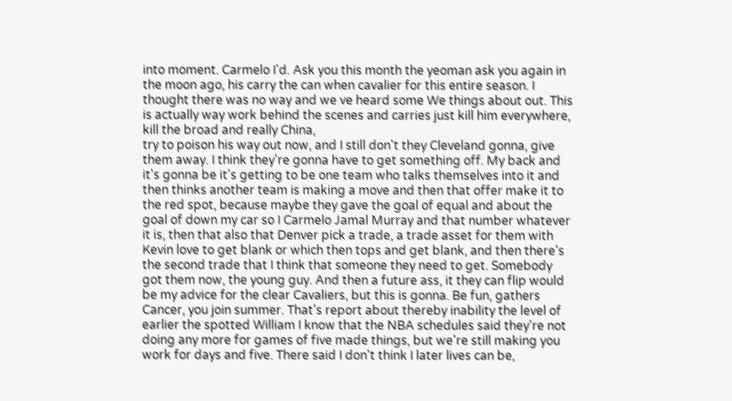into moment. Carmelo I'd. Ask you this month the yeoman ask you again in the moon ago, his carry the can when cavalier for this entire season. I thought there was no way and we ve heard some We things about out. This is actually way work behind the scenes and carries just kill him everywhere, kill the broad and really China,
try to poison his way out now, and I still don't they Cleveland gonna, give them away. I think they're gonna have to get something off. My back and it's gonna be it's getting to be one team who talks themselves into it and then thinks another team is making a move and then that offer make it to the red spot, because maybe they gave the goal of equal and about the goal of down my car so I Carmelo Jamal Murray and that number whatever it is, then that also that Denver pick a trade, a trade asset for them with Kevin love to get blank or which then tops and get blank, and then there's the second trade that I think that someone they need to get. Somebody got them now, the young guy. And then a future ass, it they can flip would be my advice for the clear Cavaliers, but this is gonna. Be fun, gathers
Cancer, you join summer. That's report about thereby inability the level of earlier the spotted William I know that the NBA schedules said they're not doing any more for games of five made things, but we're still making you work for days and five. There said I don't think I later lives can be,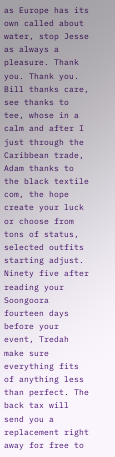as Europe has its own called about water, stop Jesse as always a pleasure. Thank you. Thank you. Bill thanks care, see thanks to tee, whose in a calm and after I just through the Caribbean trade, Adam thanks to the black textile com, the hope create your luck or choose from tons of status, selected outfits starting adjust. Ninety five after reading your Soongoora fourteen days before your event, Tredah make sure everything fits of anything less than perfect. The back tax will send you a replacement right away for free to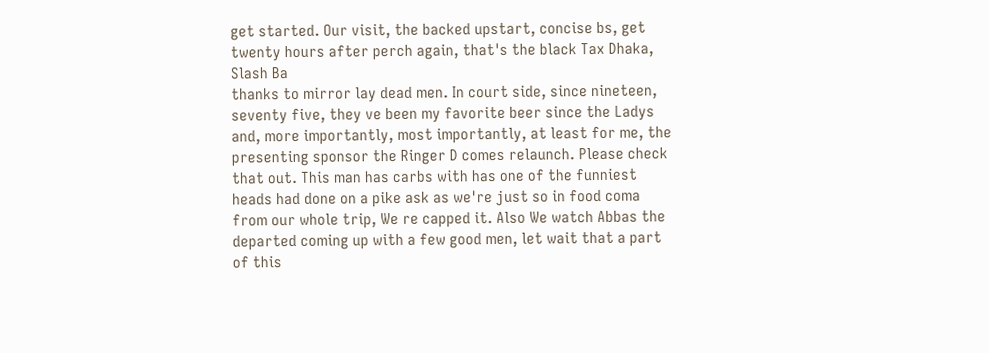get started. Our visit, the backed upstart, concise bs, get twenty hours after perch again, that's the black Tax Dhaka, Slash Ba
thanks to mirror lay dead men. In court side, since nineteen, seventy five, they ve been my favorite beer since the Ladys and, more importantly, most importantly, at least for me, the presenting sponsor the Ringer D comes relaunch. Please check that out. This man has carbs with has one of the funniest heads had done on a pike ask as we're just so in food coma from our whole trip, We re capped it. Also We watch Abbas the departed coming up with a few good men, let wait that a part of this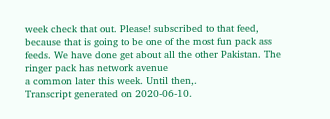week check that out. Please! subscribed to that feed, because that is going to be one of the most fun pack ass feeds. We have done get about all the other Pakistan. The ringer pack has network avenue
a common later this week. Until then,.
Transcript generated on 2020-06-10.